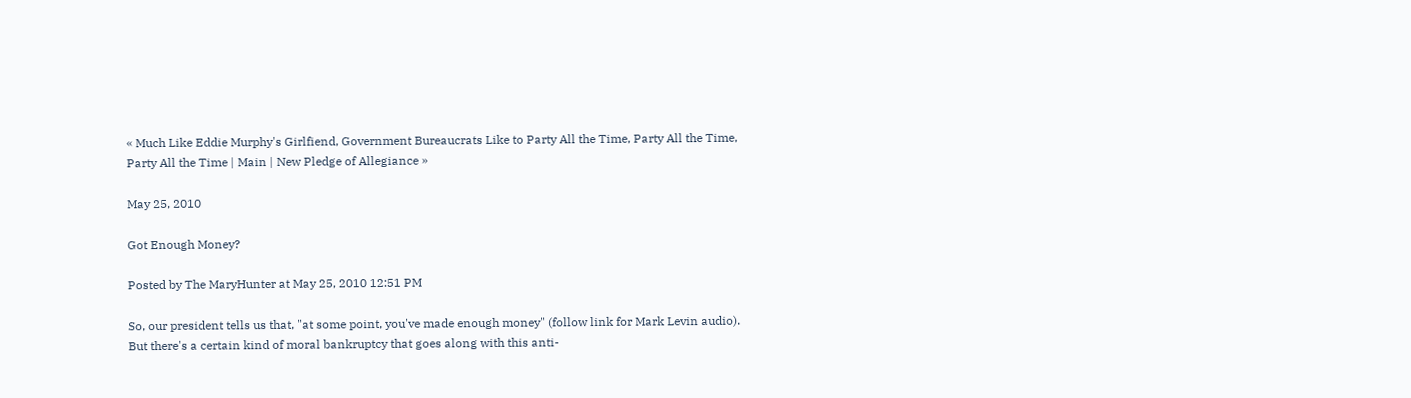« Much Like Eddie Murphy's Girlfiend, Government Bureaucrats Like to Party All the Time, Party All the Time, Party All the Time | Main | New Pledge of Allegiance »

May 25, 2010

Got Enough Money?

Posted by The MaryHunter at May 25, 2010 12:51 PM

So, our president tells us that, "at some point, you've made enough money" (follow link for Mark Levin audio). But there's a certain kind of moral bankruptcy that goes along with this anti-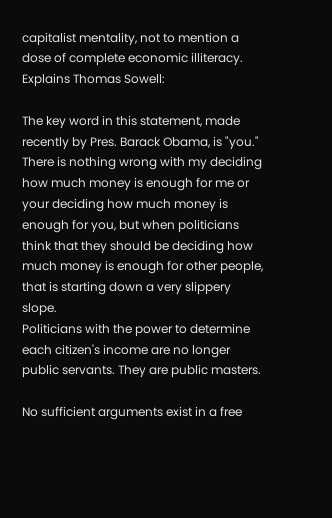capitalist mentality, not to mention a dose of complete economic illiteracy. Explains Thomas Sowell:

The key word in this statement, made recently by Pres. Barack Obama, is "you." There is nothing wrong with my deciding how much money is enough for me or your deciding how much money is enough for you, but when politicians think that they should be deciding how much money is enough for other people, that is starting down a very slippery slope.
Politicians with the power to determine each citizen's income are no longer public servants. They are public masters.

No sufficient arguments exist in a free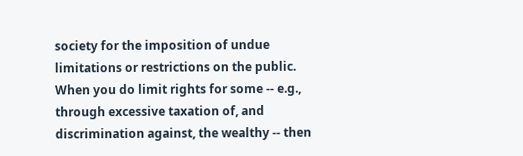society for the imposition of undue limitations or restrictions on the public. When you do limit rights for some -- e.g., through excessive taxation of, and discrimination against, the wealthy -- then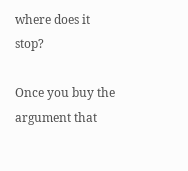where does it stop?

Once you buy the argument that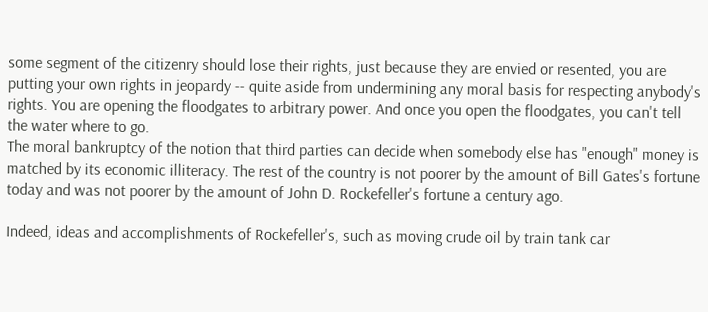some segment of the citizenry should lose their rights, just because they are envied or resented, you are putting your own rights in jeopardy -- quite aside from undermining any moral basis for respecting anybody's rights. You are opening the floodgates to arbitrary power. And once you open the floodgates, you can't tell the water where to go.
The moral bankruptcy of the notion that third parties can decide when somebody else has "enough" money is matched by its economic illiteracy. The rest of the country is not poorer by the amount of Bill Gates's fortune today and was not poorer by the amount of John D. Rockefeller's fortune a century ago.

Indeed, ideas and accomplishments of Rockefeller's, such as moving crude oil by train tank car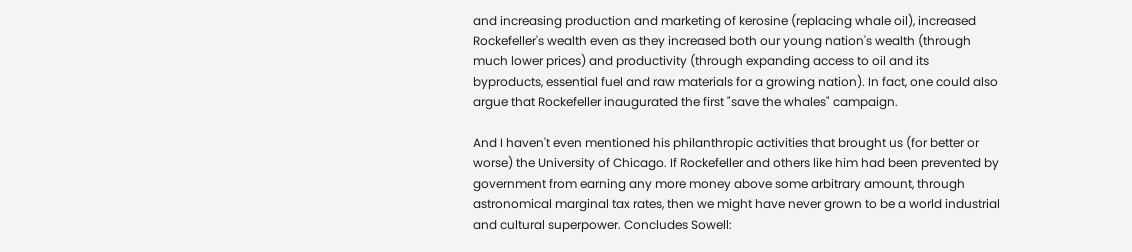and increasing production and marketing of kerosine (replacing whale oil), increased Rockefeller's wealth even as they increased both our young nation's wealth (through much lower prices) and productivity (through expanding access to oil and its byproducts, essential fuel and raw materials for a growing nation). In fact, one could also argue that Rockefeller inaugurated the first "save the whales" campaign.

And I haven't even mentioned his philanthropic activities that brought us (for better or worse) the University of Chicago. If Rockefeller and others like him had been prevented by government from earning any more money above some arbitrary amount, through astronomical marginal tax rates, then we might have never grown to be a world industrial and cultural superpower. Concludes Sowell: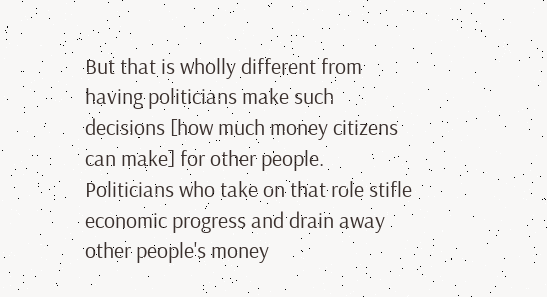But that is wholly different from having politicians make such decisions [how much money citizens can make] for other people. Politicians who take on that role stifle economic progress and drain away other people's money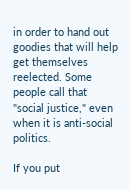in order to hand out goodies that will help get themselves reelected. Some people call that "social justice," even when it is anti-social politics.

If you put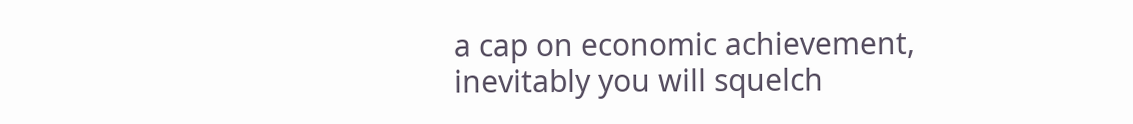a cap on economic achievement, inevitably you will squelch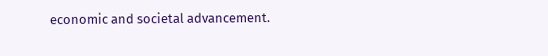economic and societal advancement.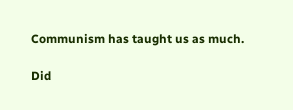Communism has taught us as much.

Did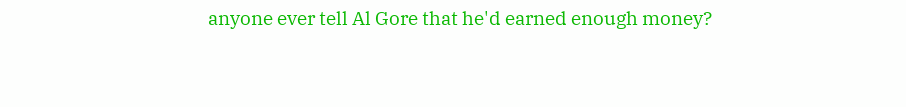anyone ever tell Al Gore that he'd earned enough money?